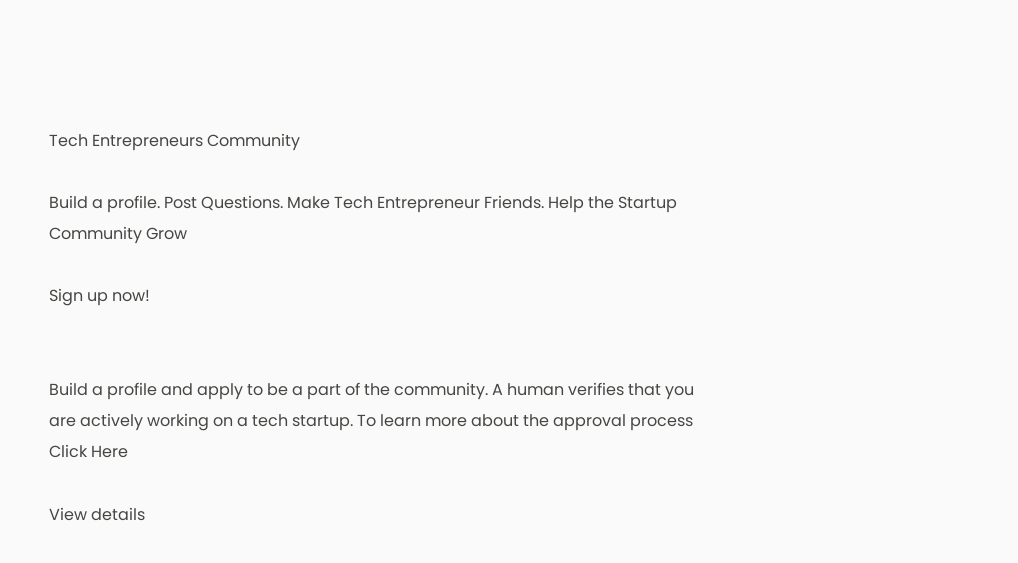Tech Entrepreneurs Community

Build a profile. Post Questions. Make Tech Entrepreneur Friends. Help the Startup Community Grow

Sign up now!


Build a profile and apply to be a part of the community. A human verifies that you are actively working on a tech startup. To learn more about the approval process Click Here

View details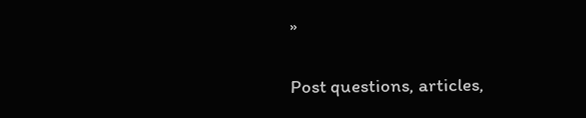»


Post questions, articles,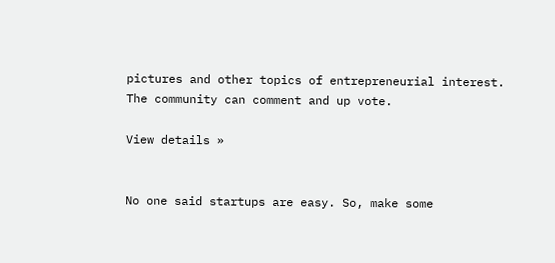pictures and other topics of entrepreneurial interest. The community can comment and up vote.

View details »


No one said startups are easy. So, make some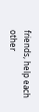friends, help each other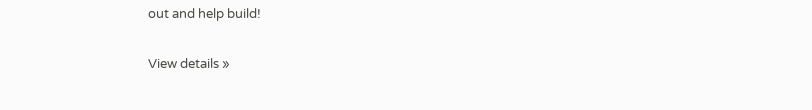out and help build!

View details »